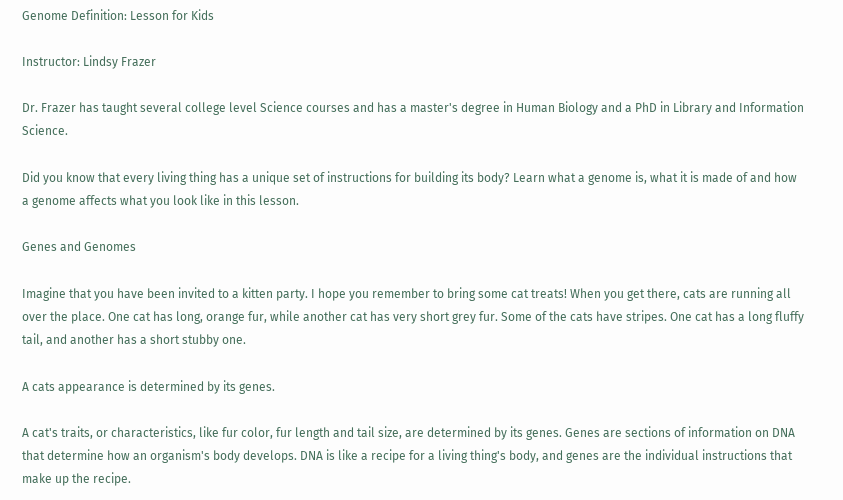Genome Definition: Lesson for Kids

Instructor: Lindsy Frazer

Dr. Frazer has taught several college level Science courses and has a master's degree in Human Biology and a PhD in Library and Information Science.

Did you know that every living thing has a unique set of instructions for building its body? Learn what a genome is, what it is made of and how a genome affects what you look like in this lesson.

Genes and Genomes

Imagine that you have been invited to a kitten party. I hope you remember to bring some cat treats! When you get there, cats are running all over the place. One cat has long, orange fur, while another cat has very short grey fur. Some of the cats have stripes. One cat has a long fluffy tail, and another has a short stubby one.

A cats appearance is determined by its genes.

A cat's traits, or characteristics, like fur color, fur length and tail size, are determined by its genes. Genes are sections of information on DNA that determine how an organism's body develops. DNA is like a recipe for a living thing's body, and genes are the individual instructions that make up the recipe.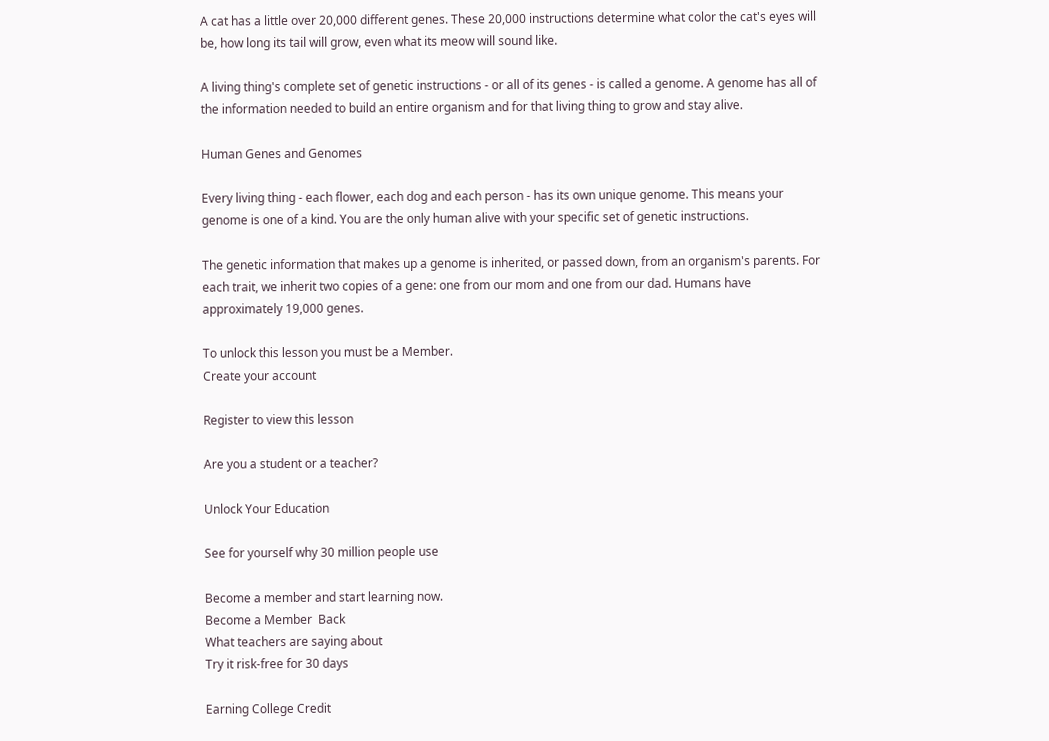A cat has a little over 20,000 different genes. These 20,000 instructions determine what color the cat's eyes will be, how long its tail will grow, even what its meow will sound like.

A living thing's complete set of genetic instructions - or all of its genes - is called a genome. A genome has all of the information needed to build an entire organism and for that living thing to grow and stay alive.

Human Genes and Genomes

Every living thing - each flower, each dog and each person - has its own unique genome. This means your genome is one of a kind. You are the only human alive with your specific set of genetic instructions.

The genetic information that makes up a genome is inherited, or passed down, from an organism's parents. For each trait, we inherit two copies of a gene: one from our mom and one from our dad. Humans have approximately 19,000 genes.

To unlock this lesson you must be a Member.
Create your account

Register to view this lesson

Are you a student or a teacher?

Unlock Your Education

See for yourself why 30 million people use

Become a member and start learning now.
Become a Member  Back
What teachers are saying about
Try it risk-free for 30 days

Earning College Credit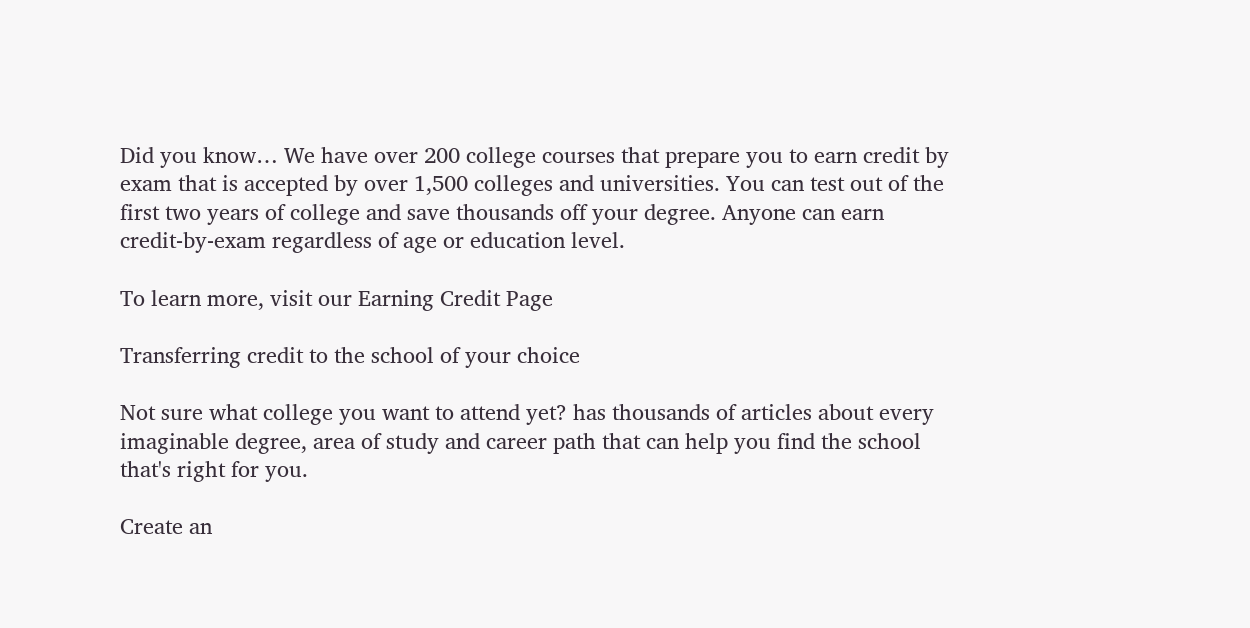Did you know… We have over 200 college courses that prepare you to earn credit by exam that is accepted by over 1,500 colleges and universities. You can test out of the first two years of college and save thousands off your degree. Anyone can earn credit-by-exam regardless of age or education level.

To learn more, visit our Earning Credit Page

Transferring credit to the school of your choice

Not sure what college you want to attend yet? has thousands of articles about every imaginable degree, area of study and career path that can help you find the school that's right for you.

Create an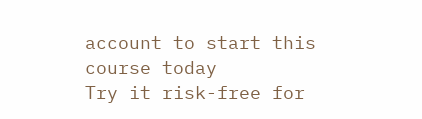account to start this course today
Try it risk-free for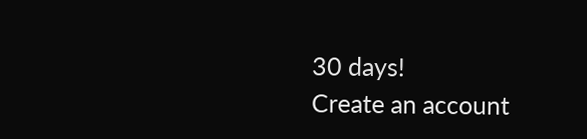30 days!
Create an account